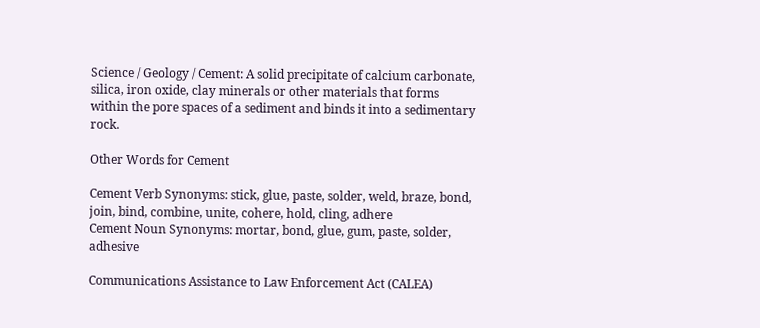Science / Geology / Cement: A solid precipitate of calcium carbonate, silica, iron oxide, clay minerals or other materials that forms within the pore spaces of a sediment and binds it into a sedimentary rock.

Other Words for Cement

Cement Verb Synonyms: stick, glue, paste, solder, weld, braze, bond, join, bind, combine, unite, cohere, hold, cling, adhere
Cement Noun Synonyms: mortar, bond, glue, gum, paste, solder, adhesive

Communications Assistance to Law Enforcement Act (CALEA)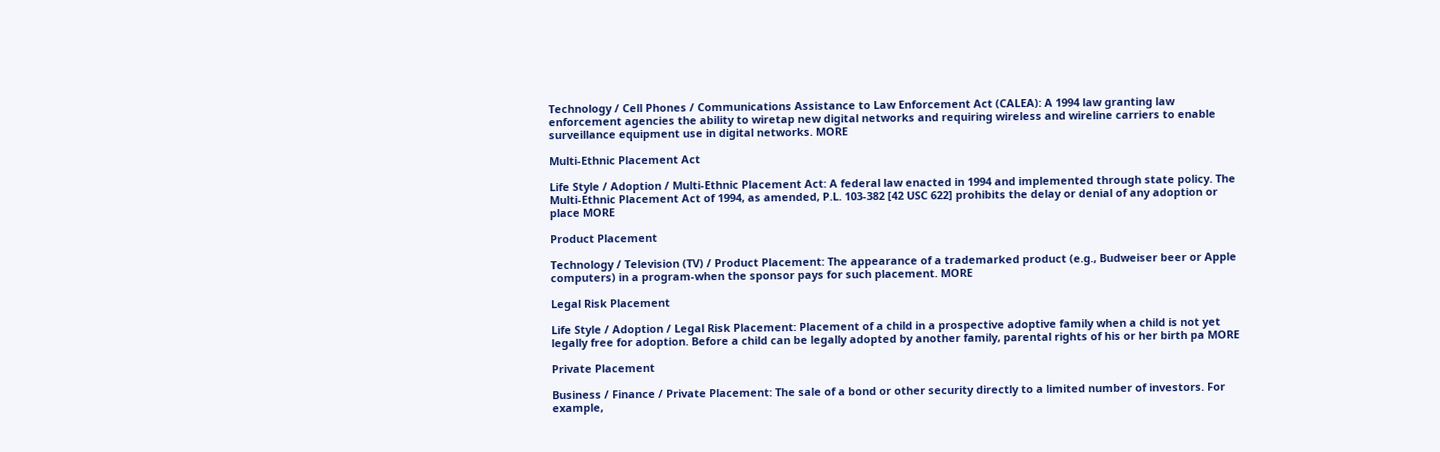Technology / Cell Phones / Communications Assistance to Law Enforcement Act (CALEA): A 1994 law granting law enforcement agencies the ability to wiretap new digital networks and requiring wireless and wireline carriers to enable surveillance equipment use in digital networks. MORE

Multi-Ethnic Placement Act

Life Style / Adoption / Multi-Ethnic Placement Act: A federal law enacted in 1994 and implemented through state policy. The Multi-Ethnic Placement Act of 1994, as amended, P.L. 103-382 [42 USC 622] prohibits the delay or denial of any adoption or place MORE

Product Placement

Technology / Television (TV) / Product Placement: The appearance of a trademarked product (e.g., Budweiser beer or Apple computers) in a program-when the sponsor pays for such placement. MORE

Legal Risk Placement

Life Style / Adoption / Legal Risk Placement: Placement of a child in a prospective adoptive family when a child is not yet legally free for adoption. Before a child can be legally adopted by another family, parental rights of his or her birth pa MORE

Private Placement

Business / Finance / Private Placement: The sale of a bond or other security directly to a limited number of investors. For example,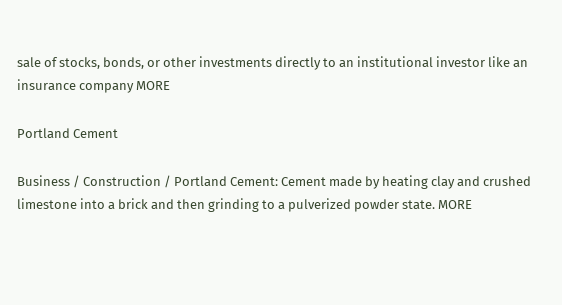sale of stocks, bonds, or other investments directly to an institutional investor like an insurance company MORE

Portland Cement

Business / Construction / Portland Cement: Cement made by heating clay and crushed limestone into a brick and then grinding to a pulverized powder state. MORE